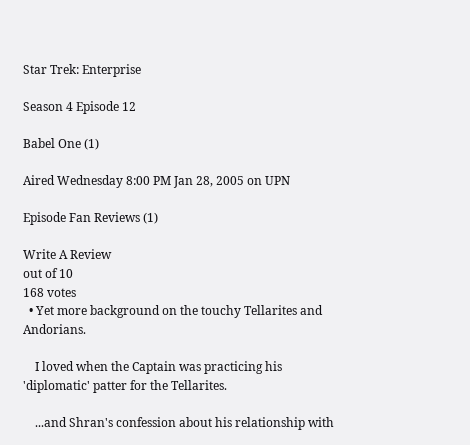Star Trek: Enterprise

Season 4 Episode 12

Babel One (1)

Aired Wednesday 8:00 PM Jan 28, 2005 on UPN

Episode Fan Reviews (1)

Write A Review
out of 10
168 votes
  • Yet more background on the touchy Tellarites and Andorians.

    I loved when the Captain was practicing his 'diplomatic' patter for the Tellarites.

    ...and Shran's confession about his relationship with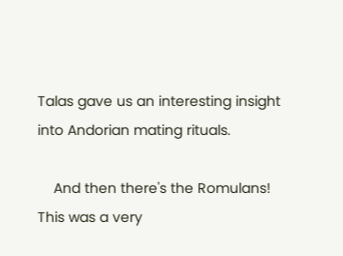Talas gave us an interesting insight into Andorian mating rituals.

    And then there's the Romulans! This was a very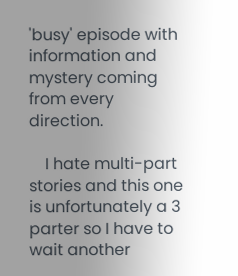'busy' episode with information and mystery coming from every direction.

    I hate multi-part stories and this one is unfortunately a 3 parter so I have to wait another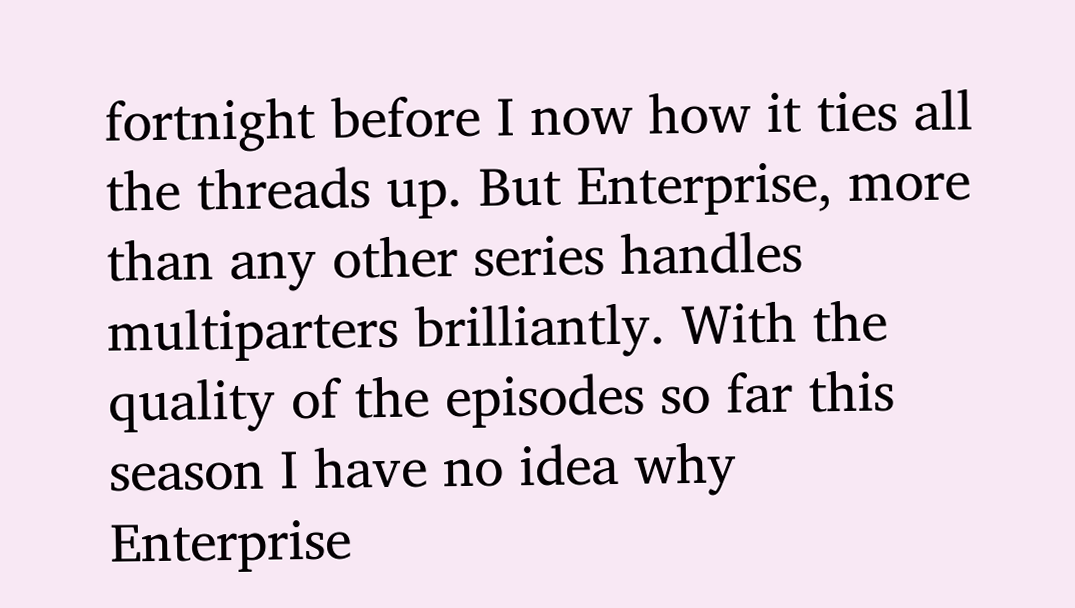fortnight before I now how it ties all the threads up. But Enterprise, more than any other series handles multiparters brilliantly. With the quality of the episodes so far this season I have no idea why Enterprise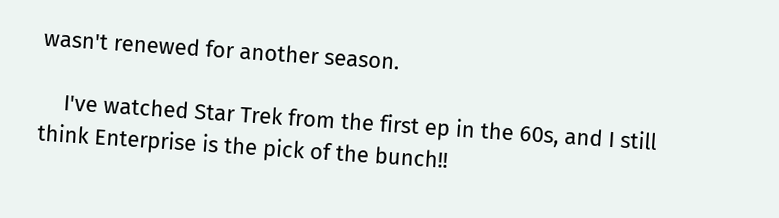wasn't renewed for another season.

    I've watched Star Trek from the first ep in the 60s, and I still think Enterprise is the pick of the bunch!!